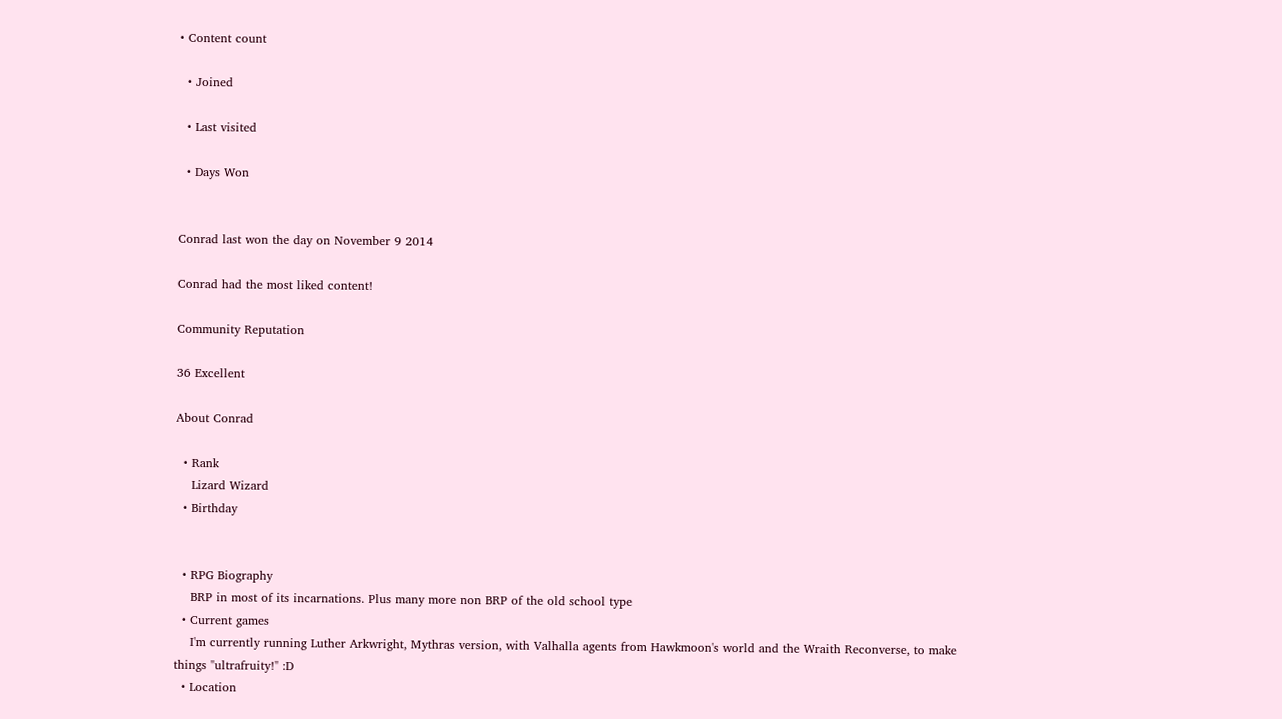• Content count

  • Joined

  • Last visited

  • Days Won


Conrad last won the day on November 9 2014

Conrad had the most liked content!

Community Reputation

36 Excellent

About Conrad

  • Rank
    Lizard Wizard
  • Birthday


  • RPG Biography
    BRP in most of its incarnations. Plus many more non BRP of the old school type
  • Current games
    I'm currently running Luther Arkwright, Mythras version, with Valhalla agents from Hawkmoon's world and the Wraith Reconverse, to make things "ultrafruity!" :D
  • Location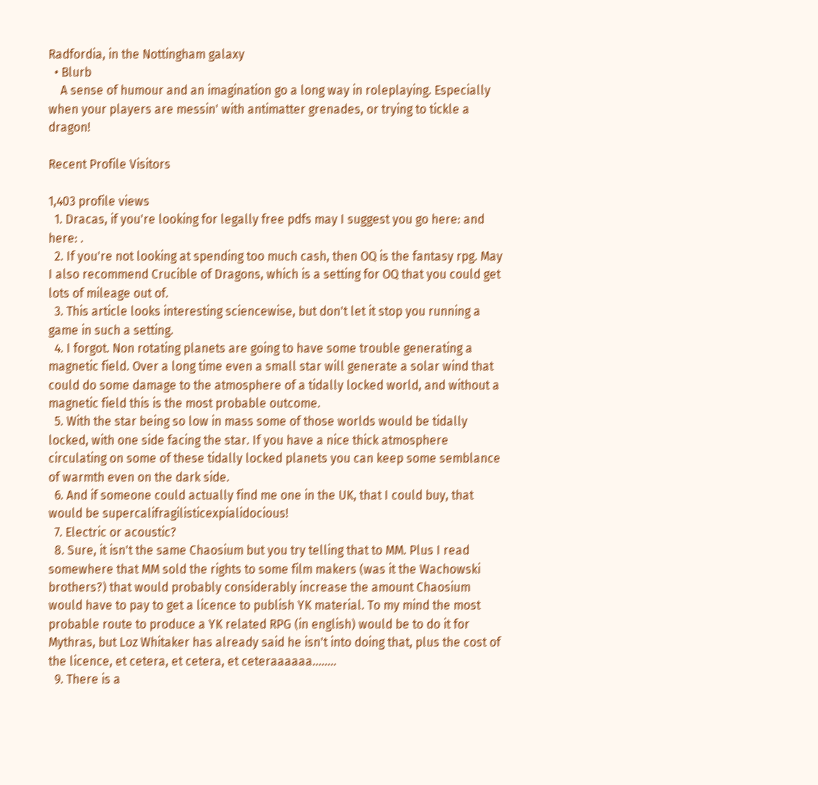Radfordia, in the Nottingham galaxy
  • Blurb
    A sense of humour and an imagination go a long way in roleplaying. Especially when your players are messin' with antimatter grenades, or trying to tickle a dragon!

Recent Profile Visitors

1,403 profile views
  1. Dracas, if you're looking for legally free pdfs may I suggest you go here: and here: .
  2. If you're not looking at spending too much cash, then OQ is the fantasy rpg. May I also recommend Crucible of Dragons, which is a setting for OQ that you could get lots of mileage out of.
  3. This article looks interesting sciencewise, but don't let it stop you running a game in such a setting.
  4. I forgot. Non rotating planets are going to have some trouble generating a magnetic field. Over a long time even a small star will generate a solar wind that could do some damage to the atmosphere of a tidally locked world, and without a magnetic field this is the most probable outcome.
  5. With the star being so low in mass some of those worlds would be tidally locked, with one side facing the star. If you have a nice thick atmosphere circulating on some of these tidally locked planets you can keep some semblance of warmth even on the dark side.
  6. And if someone could actually find me one in the UK, that I could buy, that would be supercalifragilisticexpialidocious!
  7. Electric or acoustic?
  8. Sure, it isn't the same Chaosium but you try telling that to MM. Plus I read somewhere that MM sold the rights to some film makers (was it the Wachowski brothers?) that would probably considerably increase the amount Chaosium would have to pay to get a licence to publish YK material. To my mind the most probable route to produce a YK related RPG (in english) would be to do it for Mythras, but Loz Whitaker has already said he isn't into doing that, plus the cost of the licence, et cetera, et cetera, et ceteraaaaaa........
  9. There is a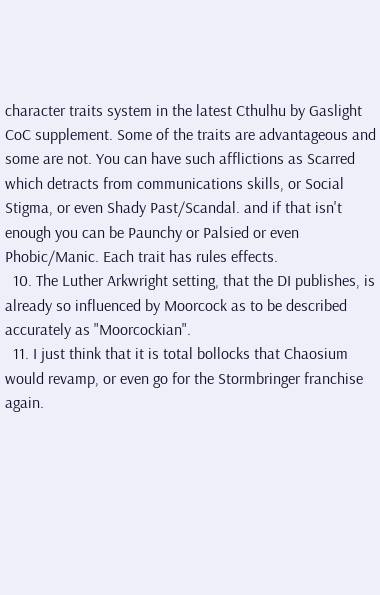character traits system in the latest Cthulhu by Gaslight CoC supplement. Some of the traits are advantageous and some are not. You can have such afflictions as Scarred which detracts from communications skills, or Social Stigma, or even Shady Past/Scandal. and if that isn't enough you can be Paunchy or Palsied or even Phobic/Manic. Each trait has rules effects.
  10. The Luther Arkwright setting, that the DI publishes, is already so influenced by Moorcock as to be described accurately as "Moorcockian".
  11. I just think that it is total bollocks that Chaosium would revamp, or even go for the Stormbringer franchise again.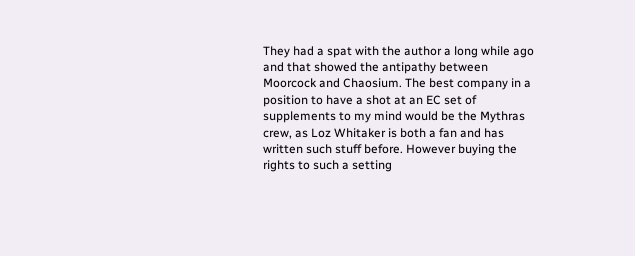They had a spat with the author a long while ago and that showed the antipathy between Moorcock and Chaosium. The best company in a position to have a shot at an EC set of supplements to my mind would be the Mythras crew, as Loz Whitaker is both a fan and has written such stuff before. However buying the rights to such a setting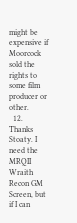might be expensive if Moorcock sold the rights to some film producer or other.
  12. Thanks Stoaty. I need the MRQII Wraith Recon GM Screen, but if I can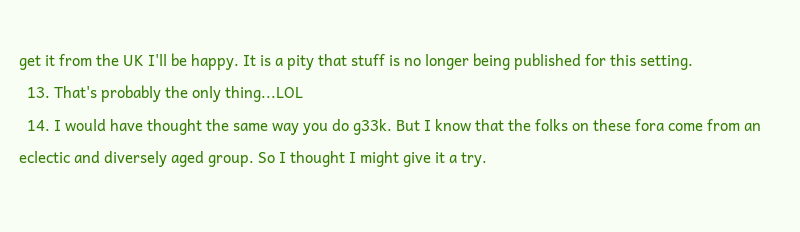get it from the UK I'll be happy. It is a pity that stuff is no longer being published for this setting.
  13. That's probably the only thing...LOL
  14. I would have thought the same way you do g33k. But I know that the folks on these fora come from an eclectic and diversely aged group. So I thought I might give it a try.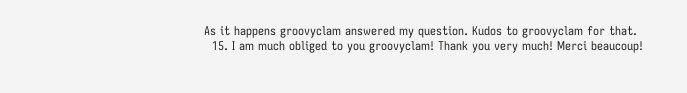As it happens groovyclam answered my question. Kudos to groovyclam for that.
  15. I am much obliged to you groovyclam! Thank you very much! Merci beaucoup!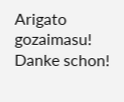Arigato gozaimasu! Danke schon!